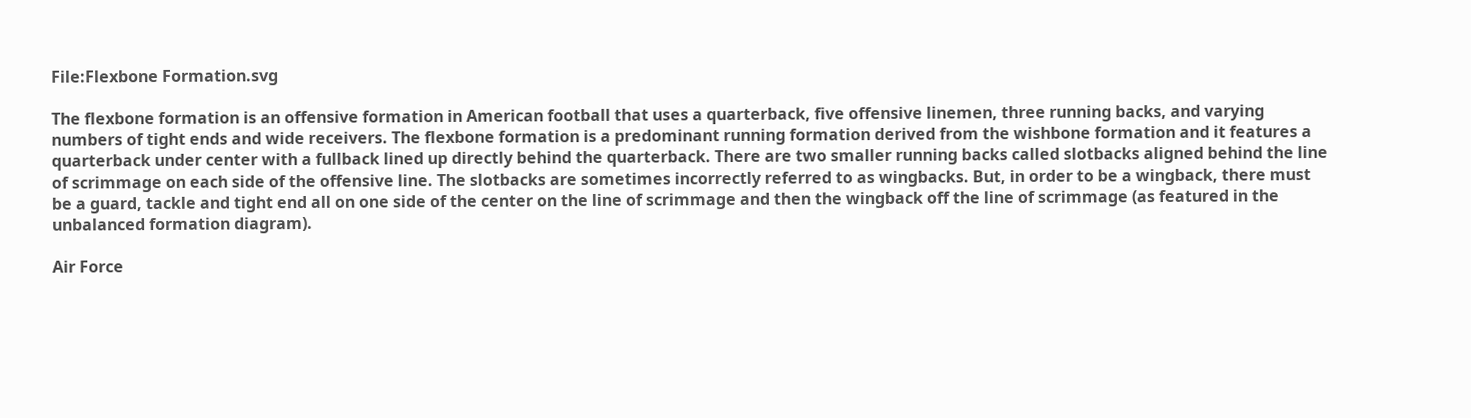File:Flexbone Formation.svg

The flexbone formation is an offensive formation in American football that uses a quarterback, five offensive linemen, three running backs, and varying numbers of tight ends and wide receivers. The flexbone formation is a predominant running formation derived from the wishbone formation and it features a quarterback under center with a fullback lined up directly behind the quarterback. There are two smaller running backs called slotbacks aligned behind the line of scrimmage on each side of the offensive line. The slotbacks are sometimes incorrectly referred to as wingbacks. But, in order to be a wingback, there must be a guard, tackle and tight end all on one side of the center on the line of scrimmage and then the wingback off the line of scrimmage (as featured in the unbalanced formation diagram).

Air Force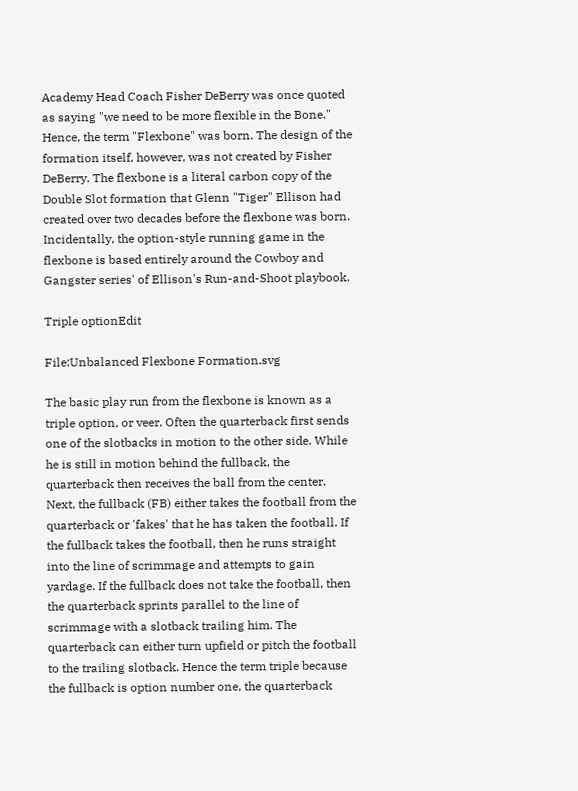Academy Head Coach Fisher DeBerry was once quoted as saying "we need to be more flexible in the Bone." Hence, the term "Flexbone" was born. The design of the formation itself, however, was not created by Fisher DeBerry. The flexbone is a literal carbon copy of the Double Slot formation that Glenn "Tiger" Ellison had created over two decades before the flexbone was born. Incidentally, the option-style running game in the flexbone is based entirely around the Cowboy and Gangster series' of Ellison's Run-and-Shoot playbook.

Triple optionEdit

File:Unbalanced Flexbone Formation.svg

The basic play run from the flexbone is known as a triple option, or veer. Often the quarterback first sends one of the slotbacks in motion to the other side. While he is still in motion behind the fullback, the quarterback then receives the ball from the center. Next, the fullback (FB) either takes the football from the quarterback or 'fakes' that he has taken the football. If the fullback takes the football, then he runs straight into the line of scrimmage and attempts to gain yardage. If the fullback does not take the football, then the quarterback sprints parallel to the line of scrimmage with a slotback trailing him. The quarterback can either turn upfield or pitch the football to the trailing slotback. Hence the term triple because the fullback is option number one, the quarterback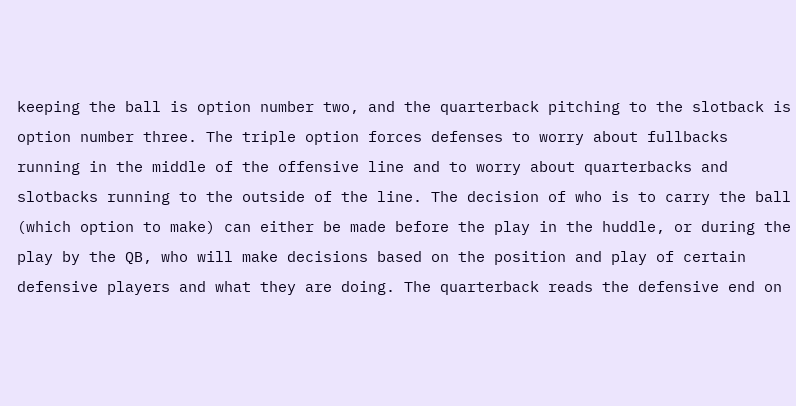keeping the ball is option number two, and the quarterback pitching to the slotback is option number three. The triple option forces defenses to worry about fullbacks running in the middle of the offensive line and to worry about quarterbacks and slotbacks running to the outside of the line. The decision of who is to carry the ball (which option to make) can either be made before the play in the huddle, or during the play by the QB, who will make decisions based on the position and play of certain defensive players and what they are doing. The quarterback reads the defensive end on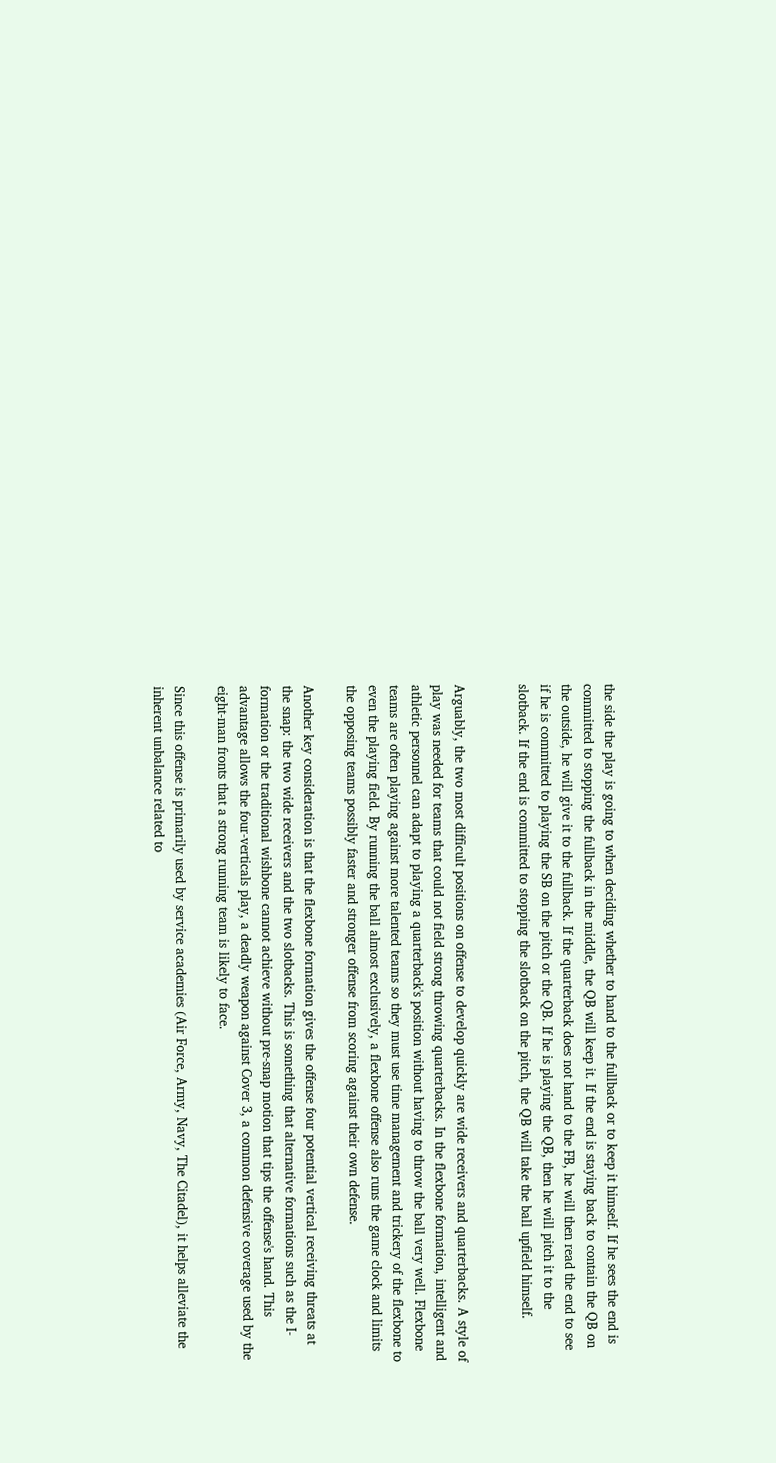the side the play is going to when deciding whether to hand to the fullback or to keep it himself. If he sees the end is committed to stopping the fullback in the middle, the QB will keep it. If the end is staying back to contain the QB on the outside, he will give it to the fullback. If the quarterback does not hand to the FB, he will then read the end to see if he is committed to playing the SB on the pitch or the QB. If he is playing the QB, then he will pitch it to the slotback. If the end is committed to stopping the slotback on the pitch, the QB will take the ball upfield himself.


Arguably, the two most difficult positions on offense to develop quickly are wide receivers and quarterbacks. A style of play was needed for teams that could not field strong throwing quarterbacks. In the flexbone formation, intelligent and athletic personnel can adapt to playing a quarterback's position without having to throw the ball very well. Flexbone teams are often playing against more talented teams so they must use time management and trickery of the flexbone to even the playing field. By running the ball almost exclusively, a flexbone offense also runs the game clock and limits the opposing teams possibly faster and stronger offense from scoring against their own defense.

Another key consideration is that the flexbone formation gives the offense four potential vertical receiving threats at the snap: the two wide receivers and the two slotbacks. This is something that alternative formations such as the I-formation or the traditional wishbone cannot achieve without pre-snap motion that tips the offense's hand. This advantage allows the four-verticals play, a deadly weapon against Cover 3, a common defensive coverage used by the eight-man fronts that a strong running team is likely to face.

Since this offense is primarily used by service academies (Air Force, Army, Navy, The Citadel), it helps alleviate the inherent unbalance related to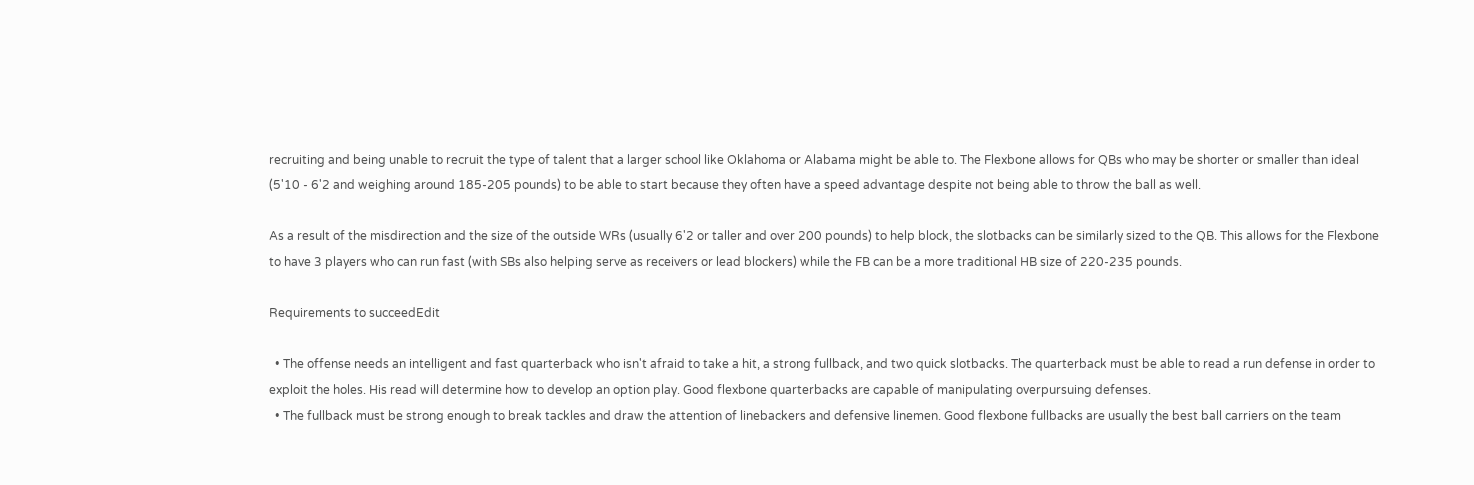recruiting and being unable to recruit the type of talent that a larger school like Oklahoma or Alabama might be able to. The Flexbone allows for QBs who may be shorter or smaller than ideal (5'10 - 6'2 and weighing around 185-205 pounds) to be able to start because they often have a speed advantage despite not being able to throw the ball as well.

As a result of the misdirection and the size of the outside WRs (usually 6'2 or taller and over 200 pounds) to help block, the slotbacks can be similarly sized to the QB. This allows for the Flexbone to have 3 players who can run fast (with SBs also helping serve as receivers or lead blockers) while the FB can be a more traditional HB size of 220-235 pounds.

Requirements to succeedEdit

  • The offense needs an intelligent and fast quarterback who isn't afraid to take a hit, a strong fullback, and two quick slotbacks. The quarterback must be able to read a run defense in order to exploit the holes. His read will determine how to develop an option play. Good flexbone quarterbacks are capable of manipulating overpursuing defenses.
  • The fullback must be strong enough to break tackles and draw the attention of linebackers and defensive linemen. Good flexbone fullbacks are usually the best ball carriers on the team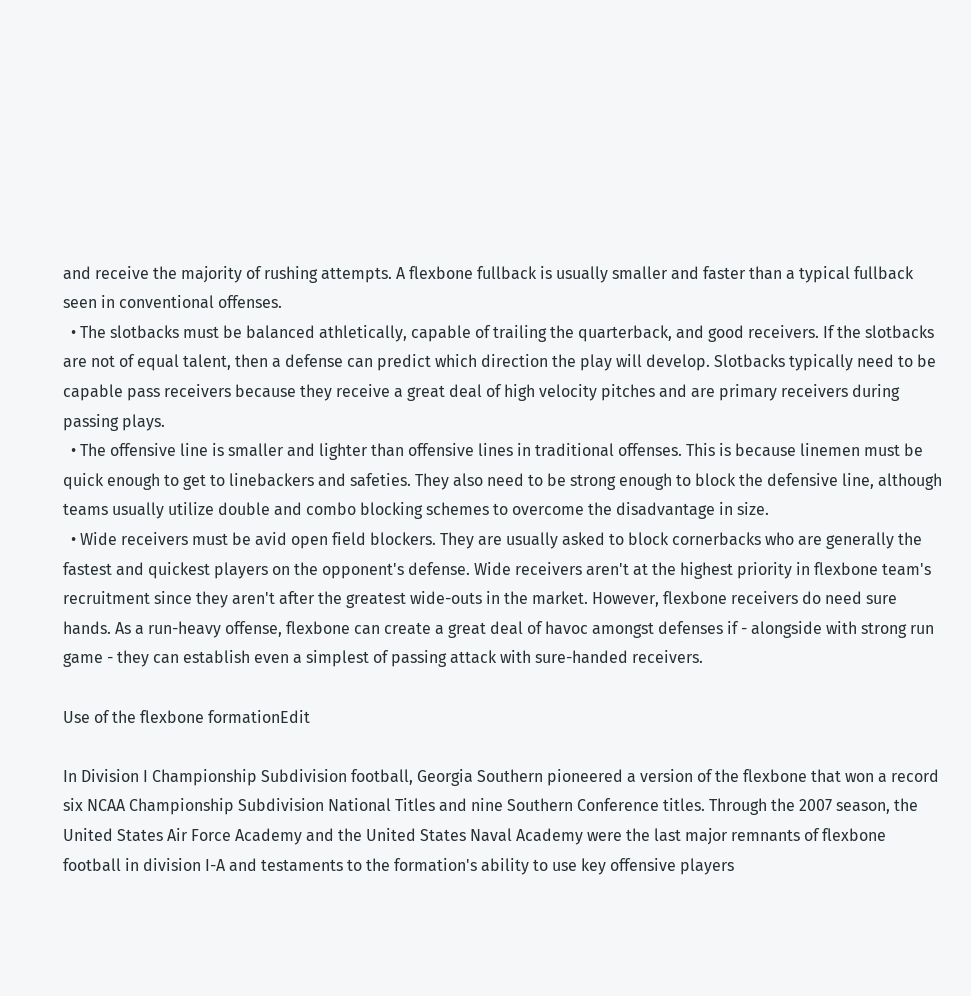and receive the majority of rushing attempts. A flexbone fullback is usually smaller and faster than a typical fullback seen in conventional offenses.
  • The slotbacks must be balanced athletically, capable of trailing the quarterback, and good receivers. If the slotbacks are not of equal talent, then a defense can predict which direction the play will develop. Slotbacks typically need to be capable pass receivers because they receive a great deal of high velocity pitches and are primary receivers during passing plays.
  • The offensive line is smaller and lighter than offensive lines in traditional offenses. This is because linemen must be quick enough to get to linebackers and safeties. They also need to be strong enough to block the defensive line, although teams usually utilize double and combo blocking schemes to overcome the disadvantage in size.
  • Wide receivers must be avid open field blockers. They are usually asked to block cornerbacks who are generally the fastest and quickest players on the opponent's defense. Wide receivers aren't at the highest priority in flexbone team's recruitment since they aren't after the greatest wide-outs in the market. However, flexbone receivers do need sure hands. As a run-heavy offense, flexbone can create a great deal of havoc amongst defenses if - alongside with strong run game - they can establish even a simplest of passing attack with sure-handed receivers.

Use of the flexbone formationEdit

In Division I Championship Subdivision football, Georgia Southern pioneered a version of the flexbone that won a record six NCAA Championship Subdivision National Titles and nine Southern Conference titles. Through the 2007 season, the United States Air Force Academy and the United States Naval Academy were the last major remnants of flexbone football in division I-A and testaments to the formation's ability to use key offensive players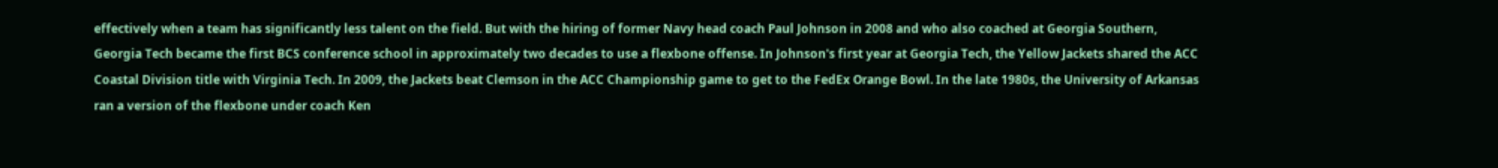effectively when a team has significantly less talent on the field. But with the hiring of former Navy head coach Paul Johnson in 2008 and who also coached at Georgia Southern, Georgia Tech became the first BCS conference school in approximately two decades to use a flexbone offense. In Johnson's first year at Georgia Tech, the Yellow Jackets shared the ACC Coastal Division title with Virginia Tech. In 2009, the Jackets beat Clemson in the ACC Championship game to get to the FedEx Orange Bowl. In the late 1980s, the University of Arkansas ran a version of the flexbone under coach Ken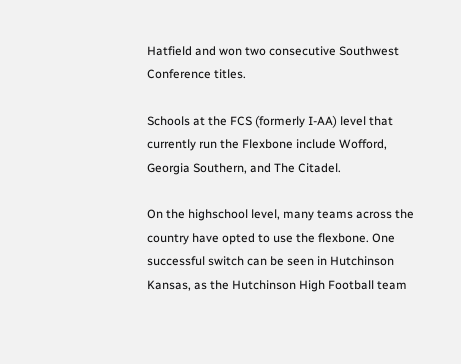Hatfield and won two consecutive Southwest Conference titles.

Schools at the FCS (formerly I-AA) level that currently run the Flexbone include Wofford, Georgia Southern, and The Citadel.

On the highschool level, many teams across the country have opted to use the flexbone. One successful switch can be seen in Hutchinson Kansas, as the Hutchinson High Football team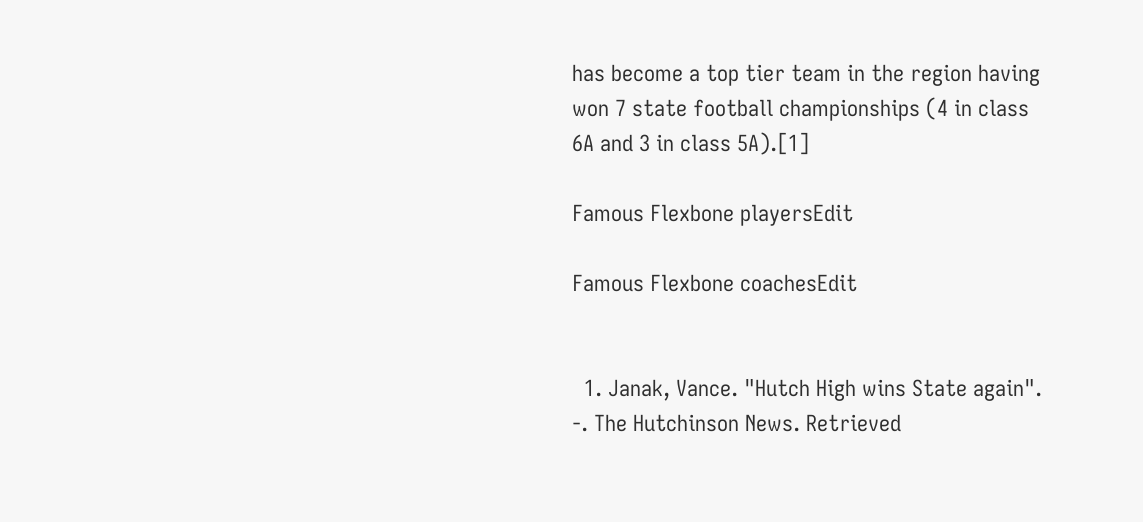has become a top tier team in the region having won 7 state football championships (4 in class 6A and 3 in class 5A).[1]

Famous Flexbone playersEdit

Famous Flexbone coachesEdit


  1. Janak, Vance. "Hutch High wins State again". -. The Hutchinson News. Retrieved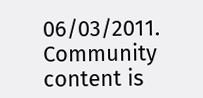06/03/2011.
Community content is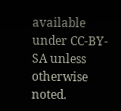available under CC-BY-SA unless otherwise noted.